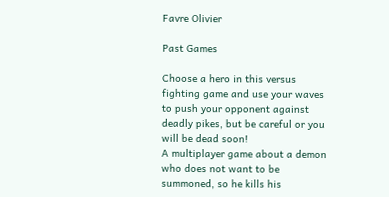Favre Olivier

Past Games

Choose a hero in this versus fighting game and use your waves to push your opponent against deadly pikes, but be careful or you will be dead soon!
A multiplayer game about a demon who does not want to be summoned, so he kills his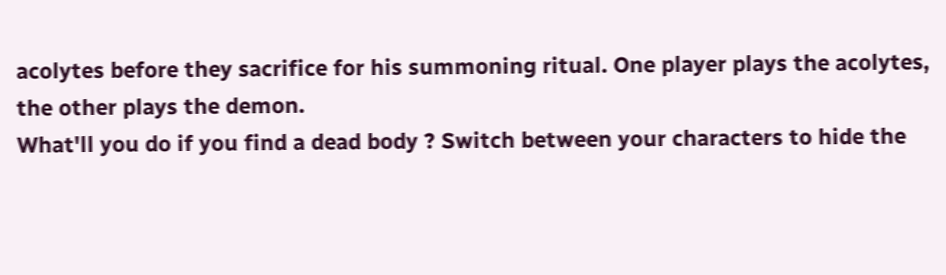acolytes before they sacrifice for his summoning ritual. One player plays the acolytes, the other plays the demon.
What'll you do if you find a dead body ? Switch between your characters to hide the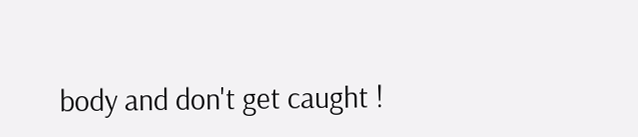body and don't get caught !